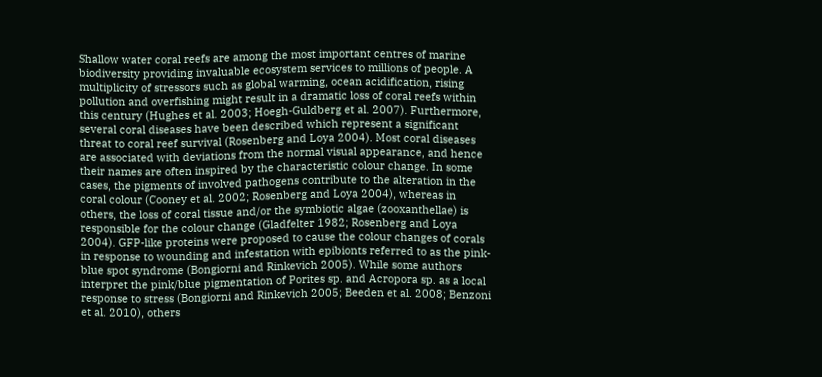Shallow water coral reefs are among the most important centres of marine biodiversity providing invaluable ecosystem services to millions of people. A multiplicity of stressors such as global warming, ocean acidification, rising pollution and overfishing might result in a dramatic loss of coral reefs within this century (Hughes et al. 2003; Hoegh-Guldberg et al. 2007). Furthermore, several coral diseases have been described which represent a significant threat to coral reef survival (Rosenberg and Loya 2004). Most coral diseases are associated with deviations from the normal visual appearance, and hence their names are often inspired by the characteristic colour change. In some cases, the pigments of involved pathogens contribute to the alteration in the coral colour (Cooney et al. 2002; Rosenberg and Loya 2004), whereas in others, the loss of coral tissue and/or the symbiotic algae (zooxanthellae) is responsible for the colour change (Gladfelter 1982; Rosenberg and Loya 2004). GFP-like proteins were proposed to cause the colour changes of corals in response to wounding and infestation with epibionts referred to as the pink-blue spot syndrome (Bongiorni and Rinkevich 2005). While some authors interpret the pink/blue pigmentation of Porites sp. and Acropora sp. as a local response to stress (Bongiorni and Rinkevich 2005; Beeden et al. 2008; Benzoni et al. 2010), others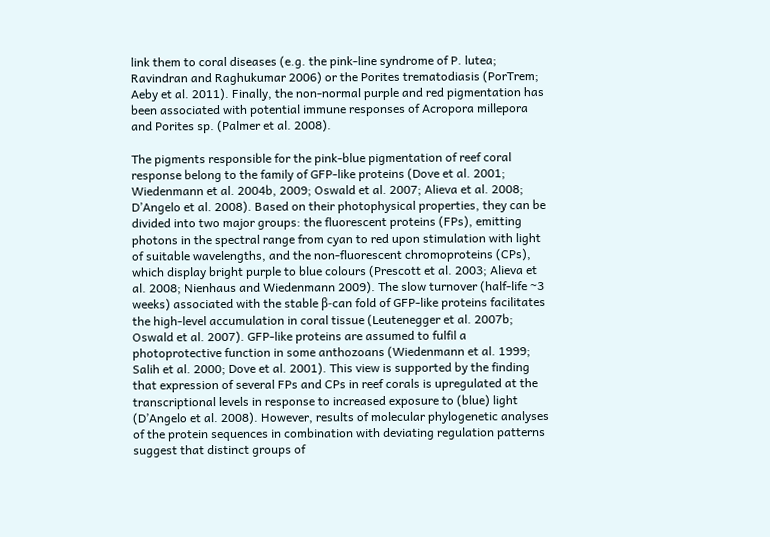link them to coral diseases (e.g. the pink-line syndrome of P. lutea; Ravindran and Raghukumar 2006) or the Porites trematodiasis (PorTrem; Aeby et al. 2011). Finally, the non-normal purple and red pigmentation has been associated with potential immune responses of Acropora millepora and Porites sp. (Palmer et al. 2008).

The pigments responsible for the pink-blue pigmentation of reef coral response belong to the family of GFP-like proteins (Dove et al. 2001; Wiedenmann et al. 2004b, 2009; Oswald et al. 2007; Alieva et al. 2008; D’Angelo et al. 2008). Based on their photophysical properties, they can be divided into two major groups: the fluorescent proteins (FPs), emitting photons in the spectral range from cyan to red upon stimulation with light of suitable wavelengths, and the non-fluorescent chromoproteins (CPs), which display bright purple to blue colours (Prescott et al. 2003; Alieva et al. 2008; Nienhaus and Wiedenmann 2009). The slow turnover (half-life ~3 weeks) associated with the stable β-can fold of GFP-like proteins facilitates the high-level accumulation in coral tissue (Leutenegger et al. 2007b; Oswald et al. 2007). GFP-like proteins are assumed to fulfil a photoprotective function in some anthozoans (Wiedenmann et al. 1999; Salih et al. 2000; Dove et al. 2001). This view is supported by the finding that expression of several FPs and CPs in reef corals is upregulated at the transcriptional levels in response to increased exposure to (blue) light (D’Angelo et al. 2008). However, results of molecular phylogenetic analyses of the protein sequences in combination with deviating regulation patterns suggest that distinct groups of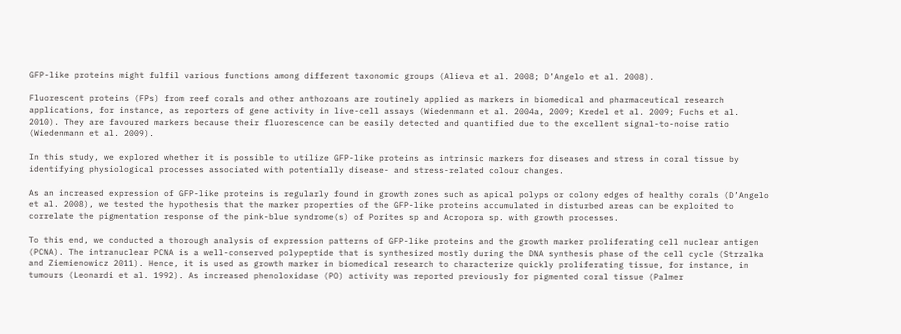GFP-like proteins might fulfil various functions among different taxonomic groups (Alieva et al. 2008; D’Angelo et al. 2008).

Fluorescent proteins (FPs) from reef corals and other anthozoans are routinely applied as markers in biomedical and pharmaceutical research applications, for instance, as reporters of gene activity in live-cell assays (Wiedenmann et al. 2004a, 2009; Kredel et al. 2009; Fuchs et al. 2010). They are favoured markers because their fluorescence can be easily detected and quantified due to the excellent signal-to-noise ratio (Wiedenmann et al. 2009).

In this study, we explored whether it is possible to utilize GFP-like proteins as intrinsic markers for diseases and stress in coral tissue by identifying physiological processes associated with potentially disease- and stress-related colour changes.

As an increased expression of GFP-like proteins is regularly found in growth zones such as apical polyps or colony edges of healthy corals (D’Angelo et al. 2008), we tested the hypothesis that the marker properties of the GFP-like proteins accumulated in disturbed areas can be exploited to correlate the pigmentation response of the pink-blue syndrome(s) of Porites sp and Acropora sp. with growth processes.

To this end, we conducted a thorough analysis of expression patterns of GFP-like proteins and the growth marker proliferating cell nuclear antigen (PCNA). The intranuclear PCNA is a well-conserved polypeptide that is synthesized mostly during the DNA synthesis phase of the cell cycle (Strzalka and Ziemienowicz 2011). Hence, it is used as growth marker in biomedical research to characterize quickly proliferating tissue, for instance, in tumours (Leonardi et al. 1992). As increased phenoloxidase (PO) activity was reported previously for pigmented coral tissue (Palmer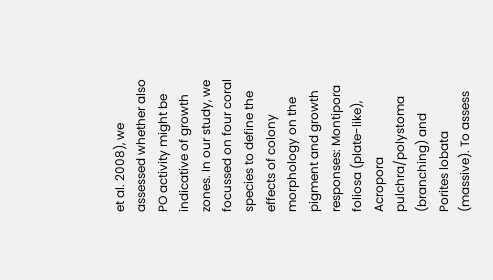et al. 2008), we assessed whether also PO activity might be indicative of growth zones. In our study, we focussed on four coral species to define the effects of colony morphology on the pigment and growth responses: Montipora foliosa (plate-like), Acropora pulchra/polystoma (branching) and Porites lobata (massive). To assess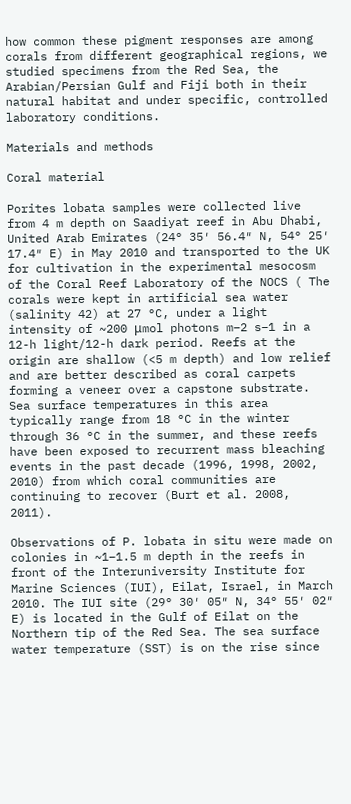how common these pigment responses are among corals from different geographical regions, we studied specimens from the Red Sea, the Arabian/Persian Gulf and Fiji both in their natural habitat and under specific, controlled laboratory conditions.

Materials and methods

Coral material

Porites lobata samples were collected live from 4 m depth on Saadiyat reef in Abu Dhabi, United Arab Emirates (24° 35′ 56.4″ N, 54° 25′ 17.4″ E) in May 2010 and transported to the UK for cultivation in the experimental mesocosm of the Coral Reef Laboratory of the NOCS ( The corals were kept in artificial sea water (salinity 42) at 27 °C, under a light intensity of ~200 μmol photons m−2 s−1 in a 12-h light/12-h dark period. Reefs at the origin are shallow (<5 m depth) and low relief and are better described as coral carpets forming a veneer over a capstone substrate. Sea surface temperatures in this area typically range from 18 °C in the winter through 36 °C in the summer, and these reefs have been exposed to recurrent mass bleaching events in the past decade (1996, 1998, 2002, 2010) from which coral communities are continuing to recover (Burt et al. 2008, 2011).

Observations of P. lobata in situ were made on colonies in ~1–1.5 m depth in the reefs in front of the Interuniversity Institute for Marine Sciences (IUI), Eilat, Israel, in March 2010. The IUI site (29° 30′ 05″ N, 34° 55′ 02″ E) is located in the Gulf of Eilat on the Northern tip of the Red Sea. The sea surface water temperature (SST) is on the rise since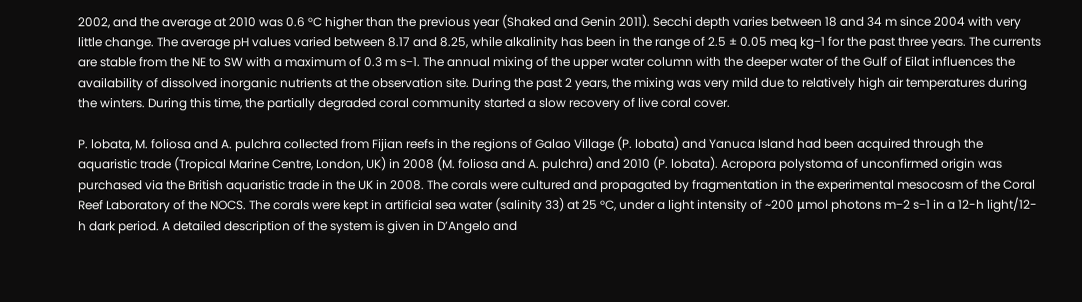2002, and the average at 2010 was 0.6 °C higher than the previous year (Shaked and Genin 2011). Secchi depth varies between 18 and 34 m since 2004 with very little change. The average pH values varied between 8.17 and 8.25, while alkalinity has been in the range of 2.5 ± 0.05 meq kg−1 for the past three years. The currents are stable from the NE to SW with a maximum of 0.3 m s−1. The annual mixing of the upper water column with the deeper water of the Gulf of Eilat influences the availability of dissolved inorganic nutrients at the observation site. During the past 2 years, the mixing was very mild due to relatively high air temperatures during the winters. During this time, the partially degraded coral community started a slow recovery of live coral cover.

P. lobata, M. foliosa and A. pulchra collected from Fijian reefs in the regions of Galao Village (P. lobata) and Yanuca Island had been acquired through the aquaristic trade (Tropical Marine Centre, London, UK) in 2008 (M. foliosa and A. pulchra) and 2010 (P. lobata). Acropora polystoma of unconfirmed origin was purchased via the British aquaristic trade in the UK in 2008. The corals were cultured and propagated by fragmentation in the experimental mesocosm of the Coral Reef Laboratory of the NOCS. The corals were kept in artificial sea water (salinity 33) at 25 °C, under a light intensity of ~200 μmol photons m−2 s−1 in a 12-h light/12-h dark period. A detailed description of the system is given in D’Angelo and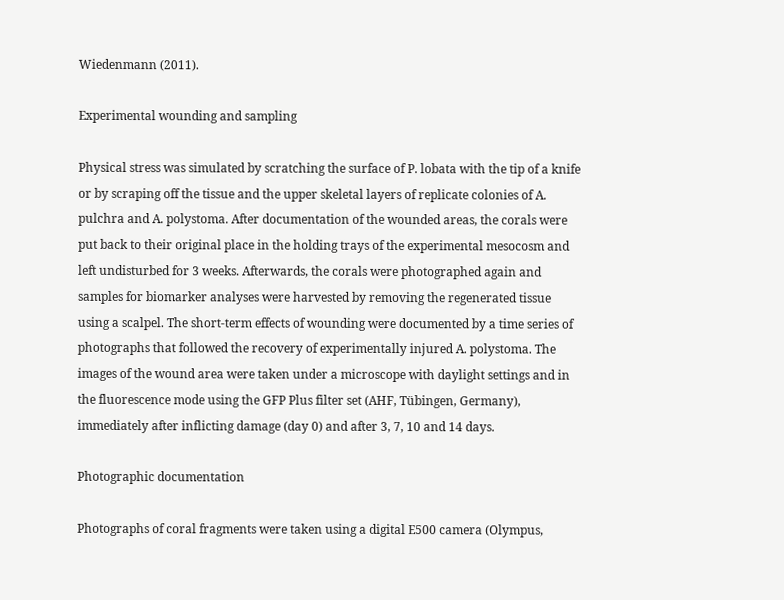Wiedenmann (2011).

Experimental wounding and sampling

Physical stress was simulated by scratching the surface of P. lobata with the tip of a knife or by scraping off the tissue and the upper skeletal layers of replicate colonies of A. pulchra and A. polystoma. After documentation of the wounded areas, the corals were put back to their original place in the holding trays of the experimental mesocosm and left undisturbed for 3 weeks. Afterwards, the corals were photographed again and samples for biomarker analyses were harvested by removing the regenerated tissue using a scalpel. The short-term effects of wounding were documented by a time series of photographs that followed the recovery of experimentally injured A. polystoma. The images of the wound area were taken under a microscope with daylight settings and in the fluorescence mode using the GFP Plus filter set (AHF, Tübingen, Germany), immediately after inflicting damage (day 0) and after 3, 7, 10 and 14 days.

Photographic documentation

Photographs of coral fragments were taken using a digital E500 camera (Olympus,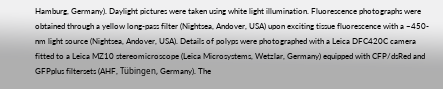Hamburg, Germany). Daylight pictures were taken using white light illumination. Fluorescence photographs were obtained through a yellow long-pass filter (Nightsea, Andover, USA) upon exciting tissue fluorescence with a ~450-nm light source (Nightsea, Andover, USA). Details of polyps were photographed with a Leica DFC420C camera fitted to a Leica MZ10 stereomicroscope (Leica Microsystems, Wetzlar, Germany) equipped with CFP/dsRed and GFPplus filtersets (AHF, Tübingen, Germany). The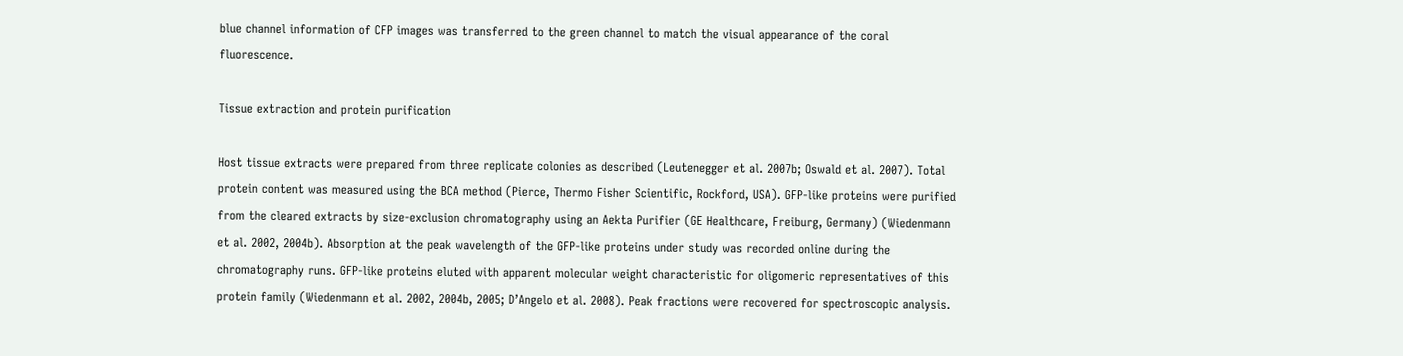blue channel information of CFP images was transferred to the green channel to match the visual appearance of the coral fluorescence.

Tissue extraction and protein purification

Host tissue extracts were prepared from three replicate colonies as described (Leutenegger et al. 2007b; Oswald et al. 2007). Total protein content was measured using the BCA method (Pierce, Thermo Fisher Scientific, Rockford, USA). GFP-like proteins were purified from the cleared extracts by size-exclusion chromatography using an Aekta Purifier (GE Healthcare, Freiburg, Germany) (Wiedenmann et al. 2002, 2004b). Absorption at the peak wavelength of the GFP-like proteins under study was recorded online during the chromatography runs. GFP-like proteins eluted with apparent molecular weight characteristic for oligomeric representatives of this protein family (Wiedenmann et al. 2002, 2004b, 2005; D’Angelo et al. 2008). Peak fractions were recovered for spectroscopic analysis.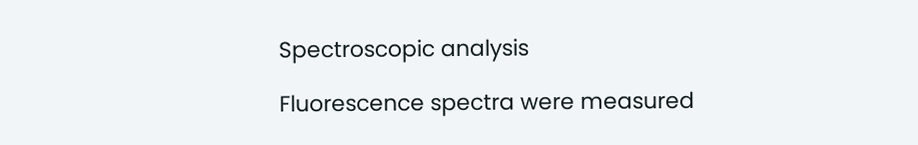Spectroscopic analysis

Fluorescence spectra were measured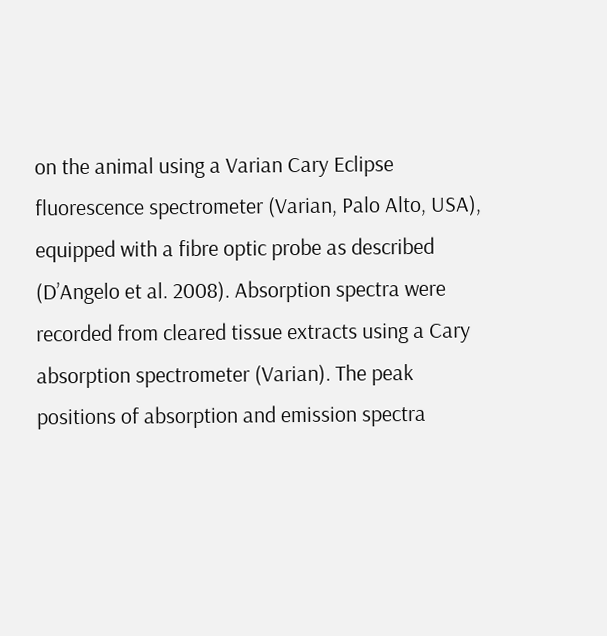on the animal using a Varian Cary Eclipse fluorescence spectrometer (Varian, Palo Alto, USA), equipped with a fibre optic probe as described (D’Angelo et al. 2008). Absorption spectra were recorded from cleared tissue extracts using a Cary absorption spectrometer (Varian). The peak positions of absorption and emission spectra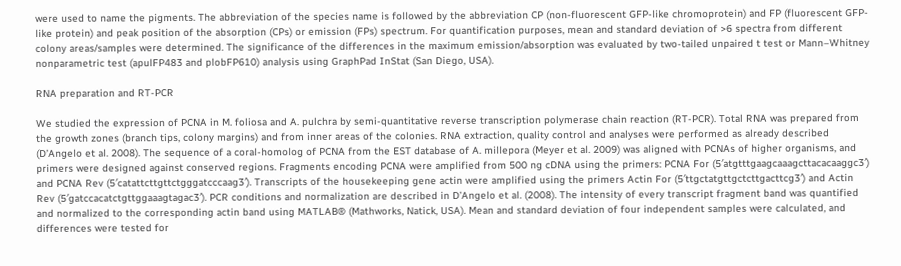were used to name the pigments. The abbreviation of the species name is followed by the abbreviation CP (non-fluorescent GFP-like chromoprotein) and FP (fluorescent GFP-like protein) and peak position of the absorption (CPs) or emission (FPs) spectrum. For quantification purposes, mean and standard deviation of >6 spectra from different colony areas/samples were determined. The significance of the differences in the maximum emission/absorption was evaluated by two-tailed unpaired t test or Mann–Whitney nonparametric test (apulFP483 and plobFP610) analysis using GraphPad InStat (San Diego, USA).

RNA preparation and RT-PCR

We studied the expression of PCNA in M. foliosa and A. pulchra by semi-quantitative reverse transcription polymerase chain reaction (RT-PCR). Total RNA was prepared from the growth zones (branch tips, colony margins) and from inner areas of the colonies. RNA extraction, quality control and analyses were performed as already described (D’Angelo et al. 2008). The sequence of a coral-homolog of PCNA from the EST database of A. millepora (Meyer et al. 2009) was aligned with PCNAs of higher organisms, and primers were designed against conserved regions. Fragments encoding PCNA were amplified from 500 ng cDNA using the primers: PCNA For (5′atgtttgaagcaaagcttacacaaggc3′) and PCNA Rev (5′catattcttgttctgggatcccaag3′). Transcripts of the housekeeping gene actin were amplified using the primers Actin For (5′ttgctatgttgctcttgacttcg3′) and Actin Rev (5′gatccacatctgttggaaagtagac3′). PCR conditions and normalization are described in D’Angelo et al. (2008). The intensity of every transcript fragment band was quantified and normalized to the corresponding actin band using MATLAB® (Mathworks, Natick, USA). Mean and standard deviation of four independent samples were calculated, and differences were tested for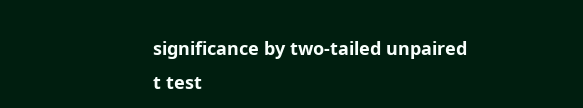significance by two-tailed unpaired t test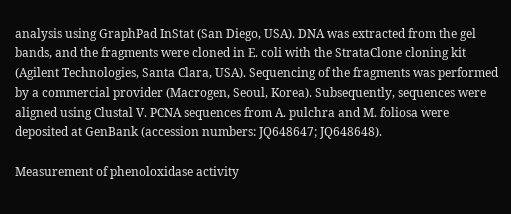analysis using GraphPad InStat (San Diego, USA). DNA was extracted from the gel bands, and the fragments were cloned in E. coli with the StrataClone cloning kit (Agilent Technologies, Santa Clara, USA). Sequencing of the fragments was performed by a commercial provider (Macrogen, Seoul, Korea). Subsequently, sequences were aligned using Clustal V. PCNA sequences from A. pulchra and M. foliosa were deposited at GenBank (accession numbers: JQ648647; JQ648648).

Measurement of phenoloxidase activity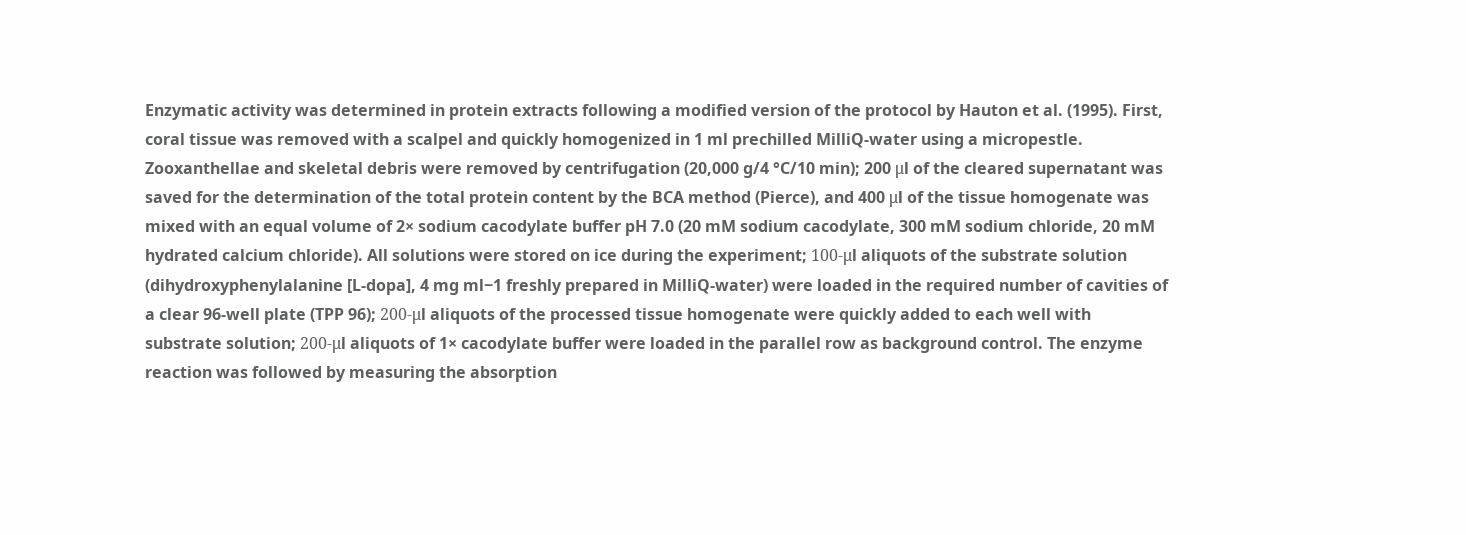Enzymatic activity was determined in protein extracts following a modified version of the protocol by Hauton et al. (1995). First, coral tissue was removed with a scalpel and quickly homogenized in 1 ml prechilled MilliQ-water using a micropestle. Zooxanthellae and skeletal debris were removed by centrifugation (20,000 g/4 °C/10 min); 200 μl of the cleared supernatant was saved for the determination of the total protein content by the BCA method (Pierce), and 400 μl of the tissue homogenate was mixed with an equal volume of 2× sodium cacodylate buffer pH 7.0 (20 mM sodium cacodylate, 300 mM sodium chloride, 20 mM hydrated calcium chloride). All solutions were stored on ice during the experiment; 100-μl aliquots of the substrate solution (dihydroxyphenylalanine [L-dopa], 4 mg ml−1 freshly prepared in MilliQ-water) were loaded in the required number of cavities of a clear 96-well plate (TPP 96); 200-μl aliquots of the processed tissue homogenate were quickly added to each well with substrate solution; 200-μl aliquots of 1× cacodylate buffer were loaded in the parallel row as background control. The enzyme reaction was followed by measuring the absorption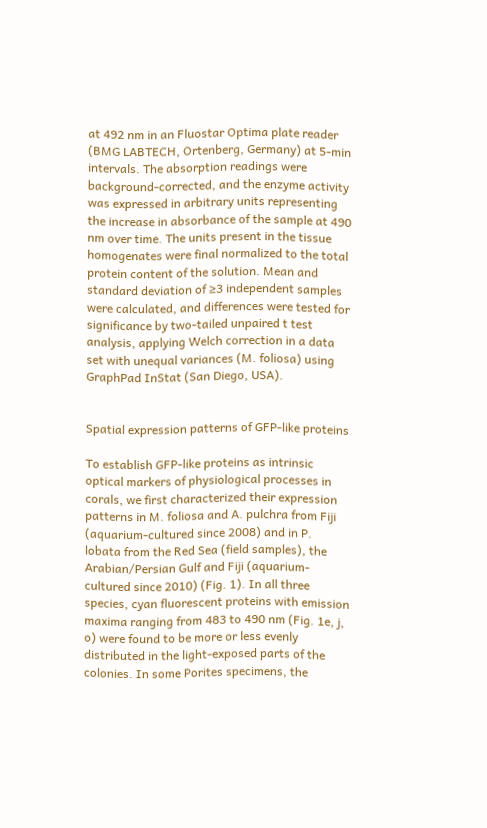at 492 nm in an Fluostar Optima plate reader (BMG LABTECH, Ortenberg, Germany) at 5-min intervals. The absorption readings were background-corrected, and the enzyme activity was expressed in arbitrary units representing the increase in absorbance of the sample at 490 nm over time. The units present in the tissue homogenates were final normalized to the total protein content of the solution. Mean and standard deviation of ≥3 independent samples were calculated, and differences were tested for significance by two-tailed unpaired t test analysis, applying Welch correction in a data set with unequal variances (M. foliosa) using GraphPad InStat (San Diego, USA).


Spatial expression patterns of GFP-like proteins

To establish GFP-like proteins as intrinsic optical markers of physiological processes in corals, we first characterized their expression patterns in M. foliosa and A. pulchra from Fiji (aquarium-cultured since 2008) and in P. lobata from the Red Sea (field samples), the Arabian/Persian Gulf and Fiji (aquarium-cultured since 2010) (Fig. 1). In all three species, cyan fluorescent proteins with emission maxima ranging from 483 to 490 nm (Fig. 1e, j, o) were found to be more or less evenly distributed in the light-exposed parts of the colonies. In some Porites specimens, the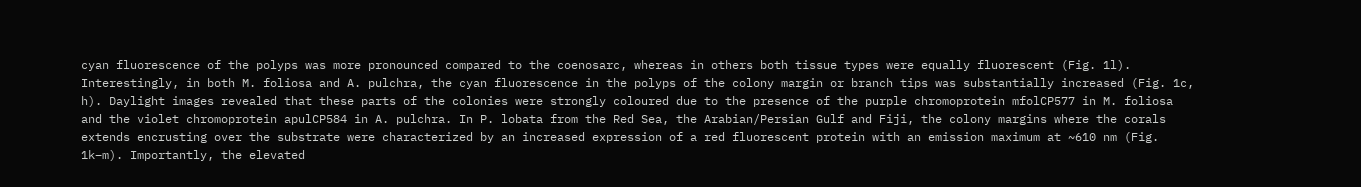cyan fluorescence of the polyps was more pronounced compared to the coenosarc, whereas in others both tissue types were equally fluorescent (Fig. 1l). Interestingly, in both M. foliosa and A. pulchra, the cyan fluorescence in the polyps of the colony margin or branch tips was substantially increased (Fig. 1c, h). Daylight images revealed that these parts of the colonies were strongly coloured due to the presence of the purple chromoprotein mfolCP577 in M. foliosa and the violet chromoprotein apulCP584 in A. pulchra. In P. lobata from the Red Sea, the Arabian/Persian Gulf and Fiji, the colony margins where the corals extends encrusting over the substrate were characterized by an increased expression of a red fluorescent protein with an emission maximum at ~610 nm (Fig. 1k–m). Importantly, the elevated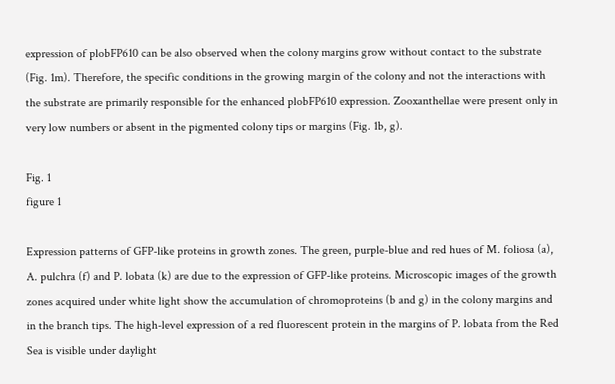expression of plobFP610 can be also observed when the colony margins grow without contact to the substrate (Fig. 1m). Therefore, the specific conditions in the growing margin of the colony and not the interactions with the substrate are primarily responsible for the enhanced plobFP610 expression. Zooxanthellae were present only in very low numbers or absent in the pigmented colony tips or margins (Fig. 1b, g).

Fig. 1
figure 1

Expression patterns of GFP-like proteins in growth zones. The green, purple-blue and red hues of M. foliosa (a), A. pulchra (f) and P. lobata (k) are due to the expression of GFP-like proteins. Microscopic images of the growth zones acquired under white light show the accumulation of chromoproteins (b and g) in the colony margins and in the branch tips. The high-level expression of a red fluorescent protein in the margins of P. lobata from the Red Sea is visible under daylight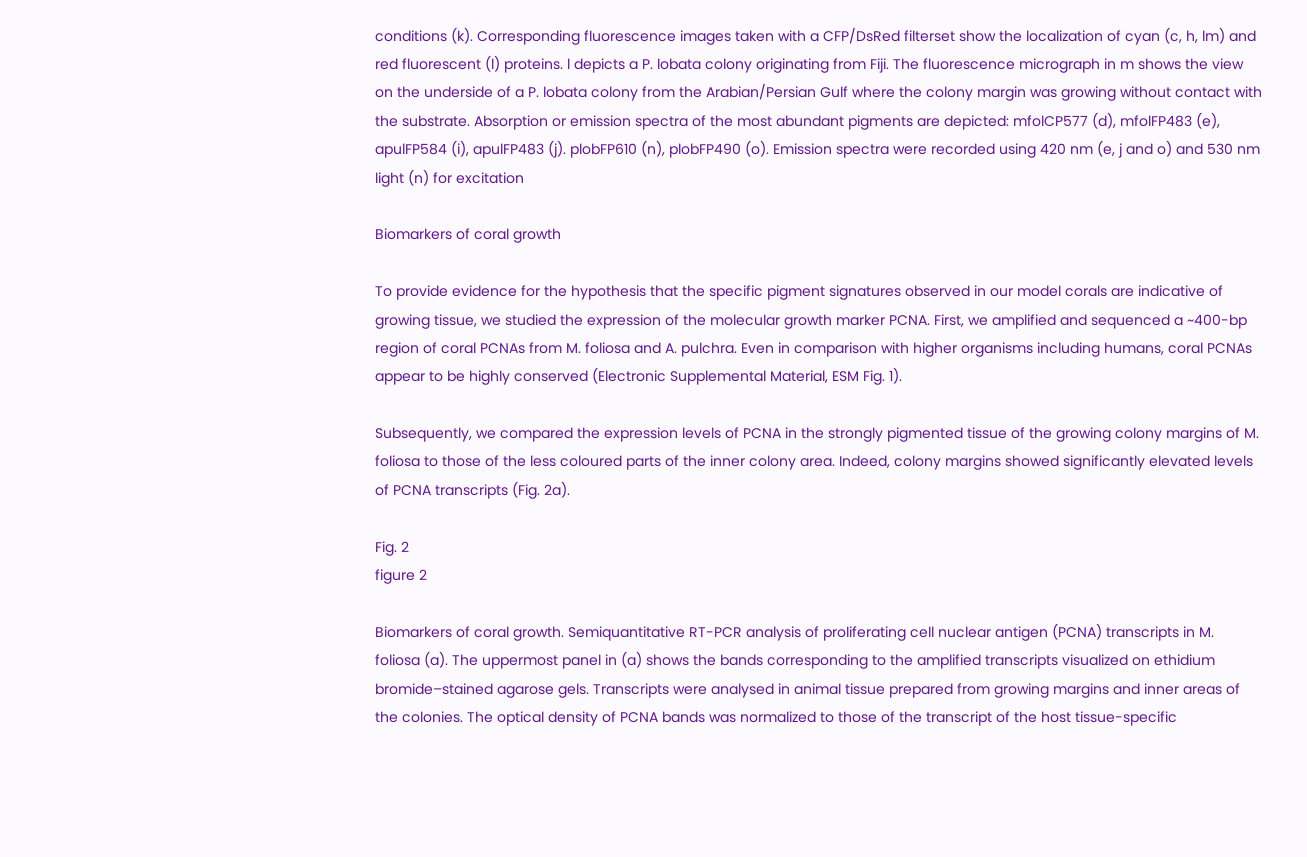conditions (k). Corresponding fluorescence images taken with a CFP/DsRed filterset show the localization of cyan (c, h, lm) and red fluorescent (l) proteins. l depicts a P. lobata colony originating from Fiji. The fluorescence micrograph in m shows the view on the underside of a P. lobata colony from the Arabian/Persian Gulf where the colony margin was growing without contact with the substrate. Absorption or emission spectra of the most abundant pigments are depicted: mfolCP577 (d), mfolFP483 (e), apulFP584 (i), apulFP483 (j). plobFP610 (n), plobFP490 (o). Emission spectra were recorded using 420 nm (e, j and o) and 530 nm light (n) for excitation

Biomarkers of coral growth

To provide evidence for the hypothesis that the specific pigment signatures observed in our model corals are indicative of growing tissue, we studied the expression of the molecular growth marker PCNA. First, we amplified and sequenced a ~400-bp region of coral PCNAs from M. foliosa and A. pulchra. Even in comparison with higher organisms including humans, coral PCNAs appear to be highly conserved (Electronic Supplemental Material, ESM Fig. 1).

Subsequently, we compared the expression levels of PCNA in the strongly pigmented tissue of the growing colony margins of M. foliosa to those of the less coloured parts of the inner colony area. Indeed, colony margins showed significantly elevated levels of PCNA transcripts (Fig. 2a).

Fig. 2
figure 2

Biomarkers of coral growth. Semiquantitative RT-PCR analysis of proliferating cell nuclear antigen (PCNA) transcripts in M. foliosa (a). The uppermost panel in (a) shows the bands corresponding to the amplified transcripts visualized on ethidium bromide–stained agarose gels. Transcripts were analysed in animal tissue prepared from growing margins and inner areas of the colonies. The optical density of PCNA bands was normalized to those of the transcript of the host tissue-specific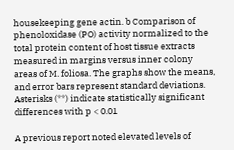housekeeping gene actin. b Comparison of phenoloxidase (PO) activity normalized to the total protein content of host tissue extracts measured in margins versus inner colony areas of M. foliosa. The graphs show the means, and error bars represent standard deviations. Asterisks (**) indicate statistically significant differences with p < 0.01

A previous report noted elevated levels of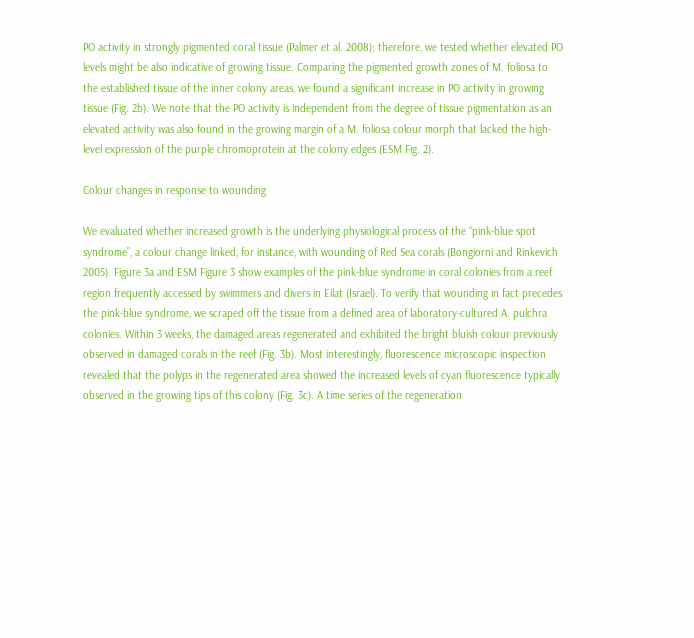PO activity in strongly pigmented coral tissue (Palmer et al. 2008); therefore, we tested whether elevated PO levels might be also indicative of growing tissue. Comparing the pigmented growth zones of M. foliosa to the established tissue of the inner colony areas, we found a significant increase in PO activity in growing tissue (Fig. 2b). We note that the PO activity is independent from the degree of tissue pigmentation as an elevated activity was also found in the growing margin of a M. foliosa colour morph that lacked the high-level expression of the purple chromoprotein at the colony edges (ESM Fig. 2).

Colour changes in response to wounding

We evaluated whether increased growth is the underlying physiological process of the “pink-blue spot syndrome”, a colour change linked, for instance, with wounding of Red Sea corals (Bongiorni and Rinkevich 2005). Figure 3a and ESM Figure 3 show examples of the pink-blue syndrome in coral colonies from a reef region frequently accessed by swimmers and divers in Eilat (Israel). To verify that wounding in fact precedes the pink-blue syndrome, we scraped off the tissue from a defined area of laboratory-cultured A. pulchra colonies. Within 3 weeks, the damaged areas regenerated and exhibited the bright bluish colour previously observed in damaged corals in the reef (Fig. 3b). Most interestingly, fluorescence microscopic inspection revealed that the polyps in the regenerated area showed the increased levels of cyan fluorescence typically observed in the growing tips of this colony (Fig. 3c). A time series of the regeneration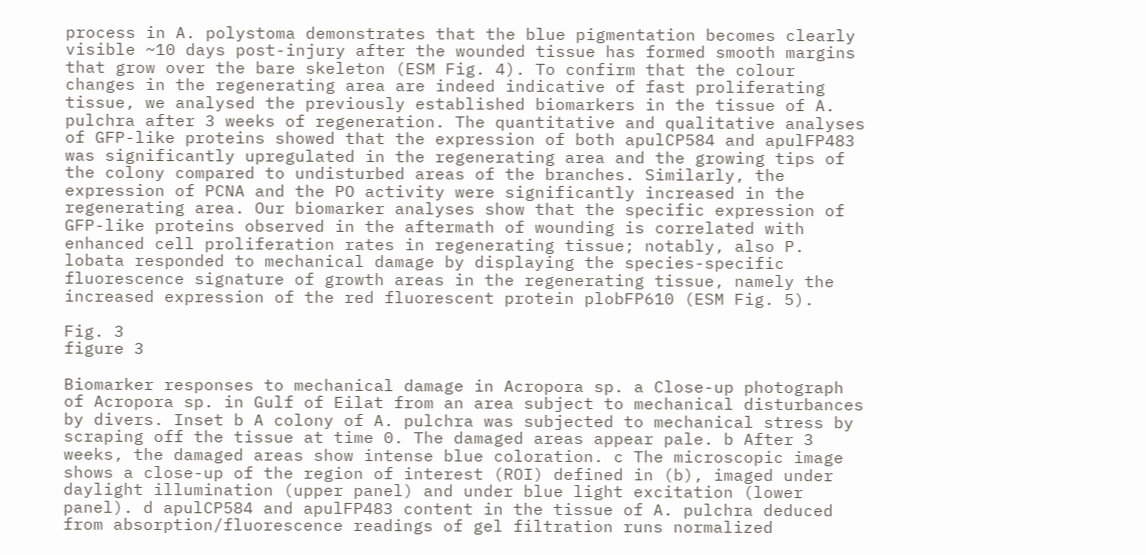process in A. polystoma demonstrates that the blue pigmentation becomes clearly visible ~10 days post-injury after the wounded tissue has formed smooth margins that grow over the bare skeleton (ESM Fig. 4). To confirm that the colour changes in the regenerating area are indeed indicative of fast proliferating tissue, we analysed the previously established biomarkers in the tissue of A. pulchra after 3 weeks of regeneration. The quantitative and qualitative analyses of GFP-like proteins showed that the expression of both apulCP584 and apulFP483 was significantly upregulated in the regenerating area and the growing tips of the colony compared to undisturbed areas of the branches. Similarly, the expression of PCNA and the PO activity were significantly increased in the regenerating area. Our biomarker analyses show that the specific expression of GFP-like proteins observed in the aftermath of wounding is correlated with enhanced cell proliferation rates in regenerating tissue; notably, also P. lobata responded to mechanical damage by displaying the species-specific fluorescence signature of growth areas in the regenerating tissue, namely the increased expression of the red fluorescent protein plobFP610 (ESM Fig. 5).

Fig. 3
figure 3

Biomarker responses to mechanical damage in Acropora sp. a Close-up photograph of Acropora sp. in Gulf of Eilat from an area subject to mechanical disturbances by divers. Inset b A colony of A. pulchra was subjected to mechanical stress by scraping off the tissue at time 0. The damaged areas appear pale. b After 3 weeks, the damaged areas show intense blue coloration. c The microscopic image shows a close-up of the region of interest (ROI) defined in (b), imaged under daylight illumination (upper panel) and under blue light excitation (lower panel). d apulCP584 and apulFP483 content in the tissue of A. pulchra deduced from absorption/fluorescence readings of gel filtration runs normalized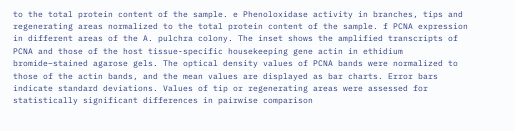to the total protein content of the sample. e Phenoloxidase activity in branches, tips and regenerating areas normalized to the total protein content of the sample. f PCNA expression in different areas of the A. pulchra colony. The inset shows the amplified transcripts of PCNA and those of the host tissue-specific housekeeping gene actin in ethidium bromide–stained agarose gels. The optical density values of PCNA bands were normalized to those of the actin bands, and the mean values are displayed as bar charts. Error bars indicate standard deviations. Values of tip or regenerating areas were assessed for statistically significant differences in pairwise comparison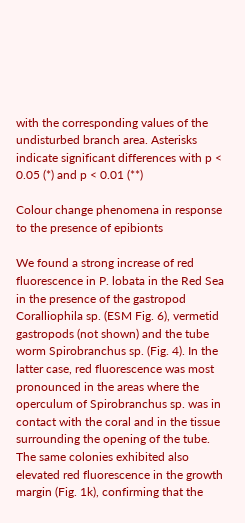with the corresponding values of the undisturbed branch area. Asterisks indicate significant differences with p < 0.05 (*) and p < 0.01 (**)

Colour change phenomena in response to the presence of epibionts

We found a strong increase of red fluorescence in P. lobata in the Red Sea in the presence of the gastropod Coralliophila sp. (ESM Fig. 6), vermetid gastropods (not shown) and the tube worm Spirobranchus sp. (Fig. 4). In the latter case, red fluorescence was most pronounced in the areas where the operculum of Spirobranchus sp. was in contact with the coral and in the tissue surrounding the opening of the tube. The same colonies exhibited also elevated red fluorescence in the growth margin (Fig. 1k), confirming that the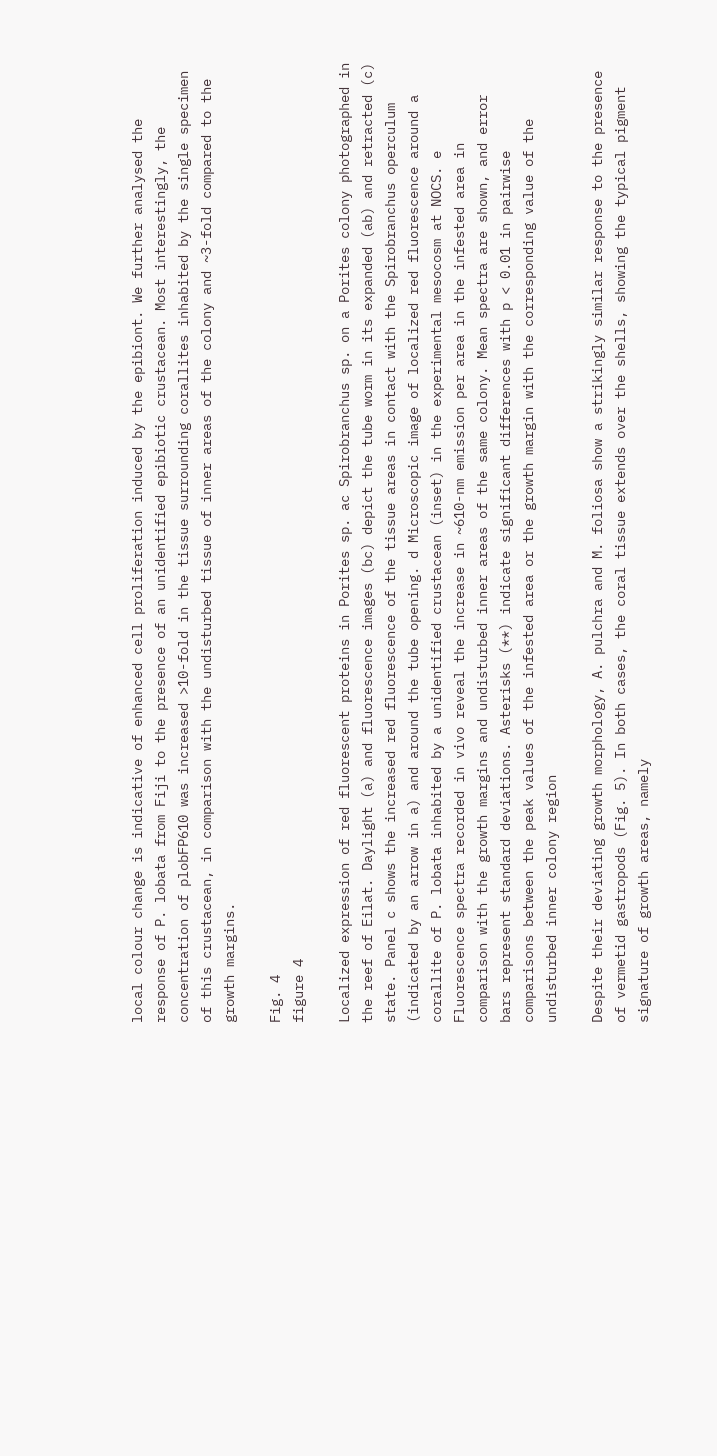local colour change is indicative of enhanced cell proliferation induced by the epibiont. We further analysed the response of P. lobata from Fiji to the presence of an unidentified epibiotic crustacean. Most interestingly, the concentration of plobFP610 was increased >10-fold in the tissue surrounding corallites inhabited by the single specimen of this crustacean, in comparison with the undisturbed tissue of inner areas of the colony and ~3-fold compared to the growth margins.

Fig. 4
figure 4

Localized expression of red fluorescent proteins in Porites sp. ac Spirobranchus sp. on a Porites colony photographed in the reef of Eilat. Daylight (a) and fluorescence images (bc) depict the tube worm in its expanded (ab) and retracted (c) state. Panel c shows the increased red fluorescence of the tissue areas in contact with the Spirobranchus operculum (indicated by an arrow in a) and around the tube opening. d Microscopic image of localized red fluorescence around a corallite of P. lobata inhabited by a unidentified crustacean (inset) in the experimental mesocosm at NOCS. e Fluorescence spectra recorded in vivo reveal the increase in ~610-nm emission per area in the infested area in comparison with the growth margins and undisturbed inner areas of the same colony. Mean spectra are shown, and error bars represent standard deviations. Asterisks (**) indicate significant differences with p < 0.01 in pairwise comparisons between the peak values of the infested area or the growth margin with the corresponding value of the undisturbed inner colony region

Despite their deviating growth morphology, A. pulchra and M. foliosa show a strikingly similar response to the presence of vermetid gastropods (Fig. 5). In both cases, the coral tissue extends over the shells, showing the typical pigment signature of growth areas, namely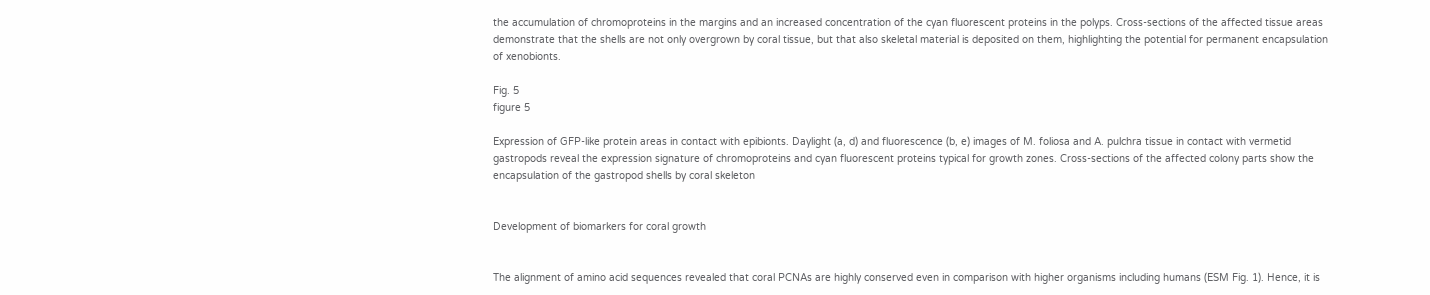the accumulation of chromoproteins in the margins and an increased concentration of the cyan fluorescent proteins in the polyps. Cross-sections of the affected tissue areas demonstrate that the shells are not only overgrown by coral tissue, but that also skeletal material is deposited on them, highlighting the potential for permanent encapsulation of xenobionts.

Fig. 5
figure 5

Expression of GFP-like protein areas in contact with epibionts. Daylight (a, d) and fluorescence (b, e) images of M. foliosa and A. pulchra tissue in contact with vermetid gastropods reveal the expression signature of chromoproteins and cyan fluorescent proteins typical for growth zones. Cross-sections of the affected colony parts show the encapsulation of the gastropod shells by coral skeleton


Development of biomarkers for coral growth


The alignment of amino acid sequences revealed that coral PCNAs are highly conserved even in comparison with higher organisms including humans (ESM Fig. 1). Hence, it is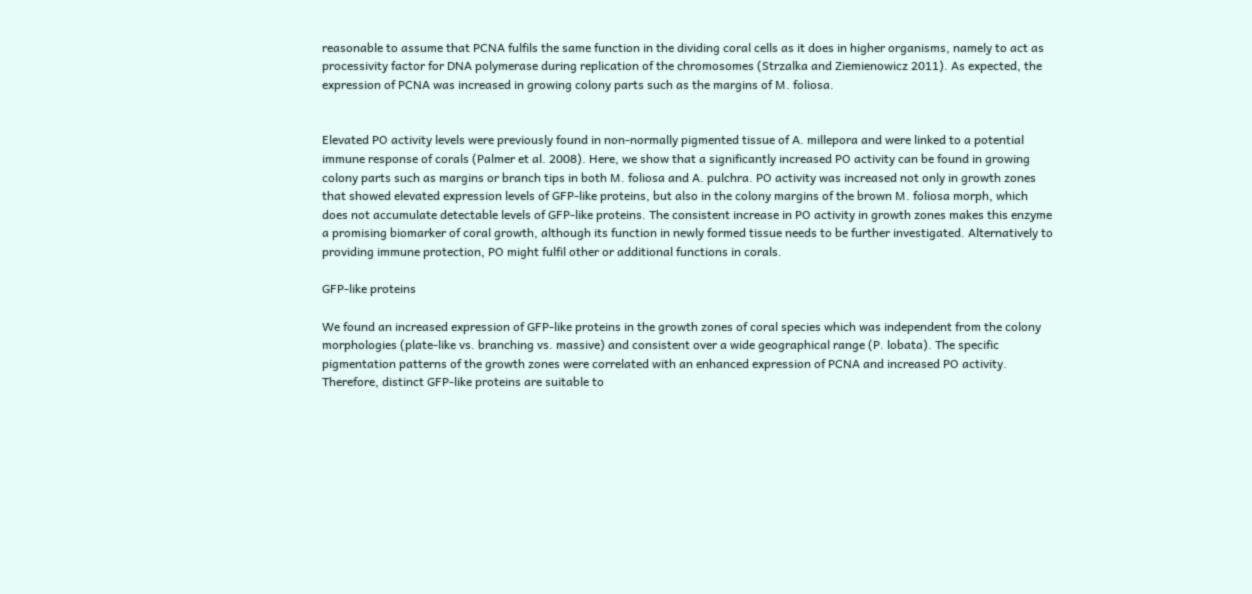reasonable to assume that PCNA fulfils the same function in the dividing coral cells as it does in higher organisms, namely to act as processivity factor for DNA polymerase during replication of the chromosomes (Strzalka and Ziemienowicz 2011). As expected, the expression of PCNA was increased in growing colony parts such as the margins of M. foliosa.


Elevated PO activity levels were previously found in non-normally pigmented tissue of A. millepora and were linked to a potential immune response of corals (Palmer et al. 2008). Here, we show that a significantly increased PO activity can be found in growing colony parts such as margins or branch tips in both M. foliosa and A. pulchra. PO activity was increased not only in growth zones that showed elevated expression levels of GFP-like proteins, but also in the colony margins of the brown M. foliosa morph, which does not accumulate detectable levels of GFP-like proteins. The consistent increase in PO activity in growth zones makes this enzyme a promising biomarker of coral growth, although its function in newly formed tissue needs to be further investigated. Alternatively to providing immune protection, PO might fulfil other or additional functions in corals.

GFP-like proteins

We found an increased expression of GFP-like proteins in the growth zones of coral species which was independent from the colony morphologies (plate-like vs. branching vs. massive) and consistent over a wide geographical range (P. lobata). The specific pigmentation patterns of the growth zones were correlated with an enhanced expression of PCNA and increased PO activity. Therefore, distinct GFP-like proteins are suitable to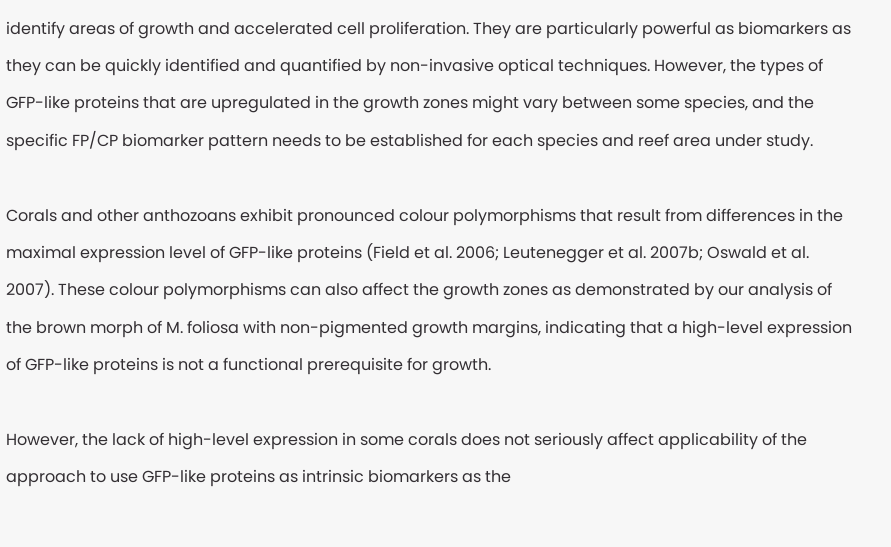identify areas of growth and accelerated cell proliferation. They are particularly powerful as biomarkers as they can be quickly identified and quantified by non-invasive optical techniques. However, the types of GFP-like proteins that are upregulated in the growth zones might vary between some species, and the specific FP/CP biomarker pattern needs to be established for each species and reef area under study.

Corals and other anthozoans exhibit pronounced colour polymorphisms that result from differences in the maximal expression level of GFP-like proteins (Field et al. 2006; Leutenegger et al. 2007b; Oswald et al. 2007). These colour polymorphisms can also affect the growth zones as demonstrated by our analysis of the brown morph of M. foliosa with non-pigmented growth margins, indicating that a high-level expression of GFP-like proteins is not a functional prerequisite for growth.

However, the lack of high-level expression in some corals does not seriously affect applicability of the approach to use GFP-like proteins as intrinsic biomarkers as the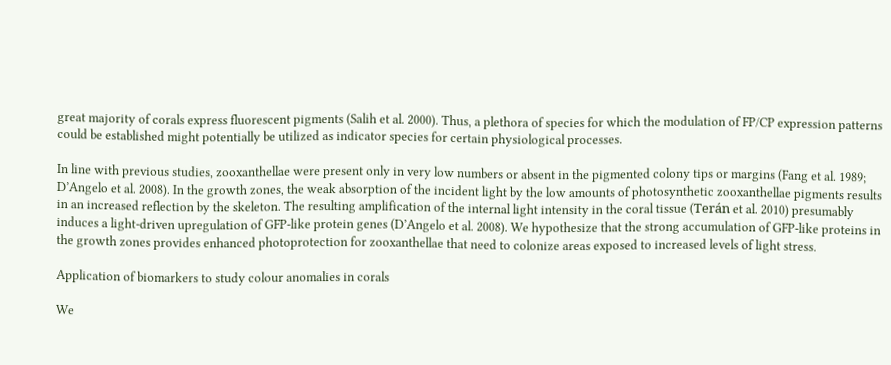great majority of corals express fluorescent pigments (Salih et al. 2000). Thus, a plethora of species for which the modulation of FP/CP expression patterns could be established might potentially be utilized as indicator species for certain physiological processes.

In line with previous studies, zooxanthellae were present only in very low numbers or absent in the pigmented colony tips or margins (Fang et al. 1989; D’Angelo et al. 2008). In the growth zones, the weak absorption of the incident light by the low amounts of photosynthetic zooxanthellae pigments results in an increased reflection by the skeleton. The resulting amplification of the internal light intensity in the coral tissue (Terán et al. 2010) presumably induces a light-driven upregulation of GFP-like protein genes (D’Angelo et al. 2008). We hypothesize that the strong accumulation of GFP-like proteins in the growth zones provides enhanced photoprotection for zooxanthellae that need to colonize areas exposed to increased levels of light stress.

Application of biomarkers to study colour anomalies in corals

We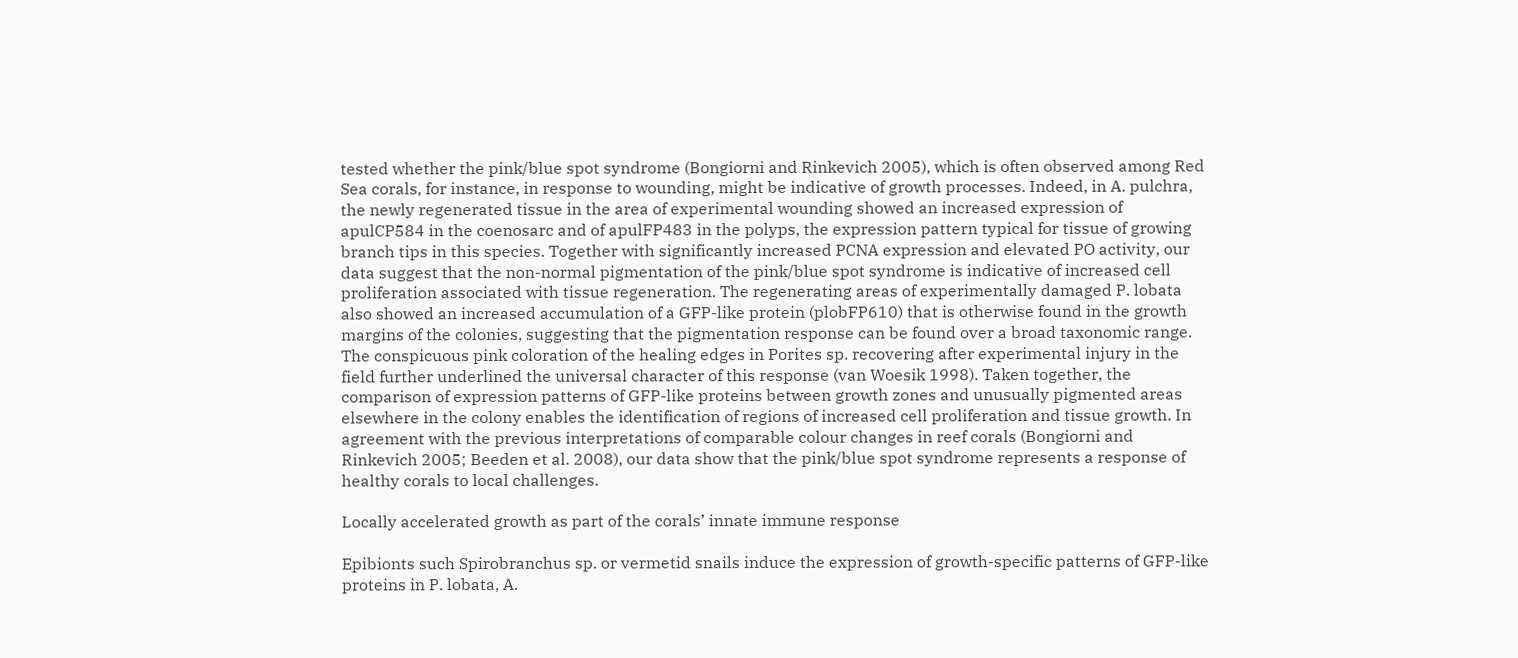tested whether the pink/blue spot syndrome (Bongiorni and Rinkevich 2005), which is often observed among Red Sea corals, for instance, in response to wounding, might be indicative of growth processes. Indeed, in A. pulchra, the newly regenerated tissue in the area of experimental wounding showed an increased expression of apulCP584 in the coenosarc and of apulFP483 in the polyps, the expression pattern typical for tissue of growing branch tips in this species. Together with significantly increased PCNA expression and elevated PO activity, our data suggest that the non-normal pigmentation of the pink/blue spot syndrome is indicative of increased cell proliferation associated with tissue regeneration. The regenerating areas of experimentally damaged P. lobata also showed an increased accumulation of a GFP-like protein (plobFP610) that is otherwise found in the growth margins of the colonies, suggesting that the pigmentation response can be found over a broad taxonomic range. The conspicuous pink coloration of the healing edges in Porites sp. recovering after experimental injury in the field further underlined the universal character of this response (van Woesik 1998). Taken together, the comparison of expression patterns of GFP-like proteins between growth zones and unusually pigmented areas elsewhere in the colony enables the identification of regions of increased cell proliferation and tissue growth. In agreement with the previous interpretations of comparable colour changes in reef corals (Bongiorni and Rinkevich 2005; Beeden et al. 2008), our data show that the pink/blue spot syndrome represents a response of healthy corals to local challenges.

Locally accelerated growth as part of the corals’ innate immune response

Epibionts such Spirobranchus sp. or vermetid snails induce the expression of growth-specific patterns of GFP-like proteins in P. lobata, A.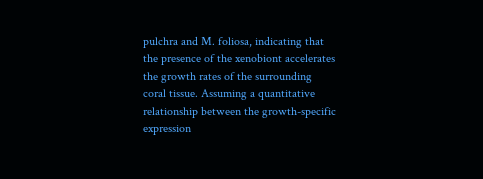pulchra and M. foliosa, indicating that the presence of the xenobiont accelerates the growth rates of the surrounding coral tissue. Assuming a quantitative relationship between the growth-specific expression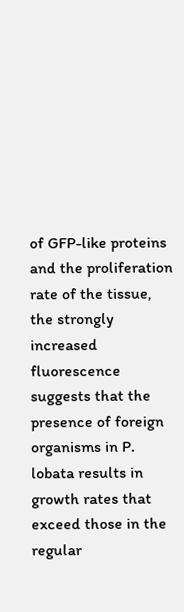of GFP-like proteins and the proliferation rate of the tissue, the strongly increased fluorescence suggests that the presence of foreign organisms in P. lobata results in growth rates that exceed those in the regular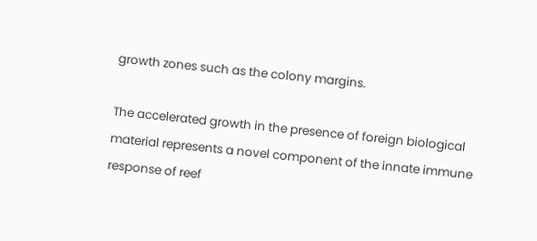growth zones such as the colony margins.

The accelerated growth in the presence of foreign biological material represents a novel component of the innate immune response of reef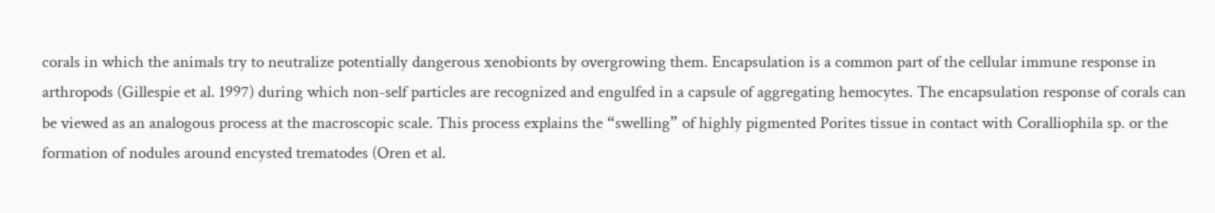corals in which the animals try to neutralize potentially dangerous xenobionts by overgrowing them. Encapsulation is a common part of the cellular immune response in arthropods (Gillespie et al. 1997) during which non-self particles are recognized and engulfed in a capsule of aggregating hemocytes. The encapsulation response of corals can be viewed as an analogous process at the macroscopic scale. This process explains the “swelling” of highly pigmented Porites tissue in contact with Coralliophila sp. or the formation of nodules around encysted trematodes (Oren et al.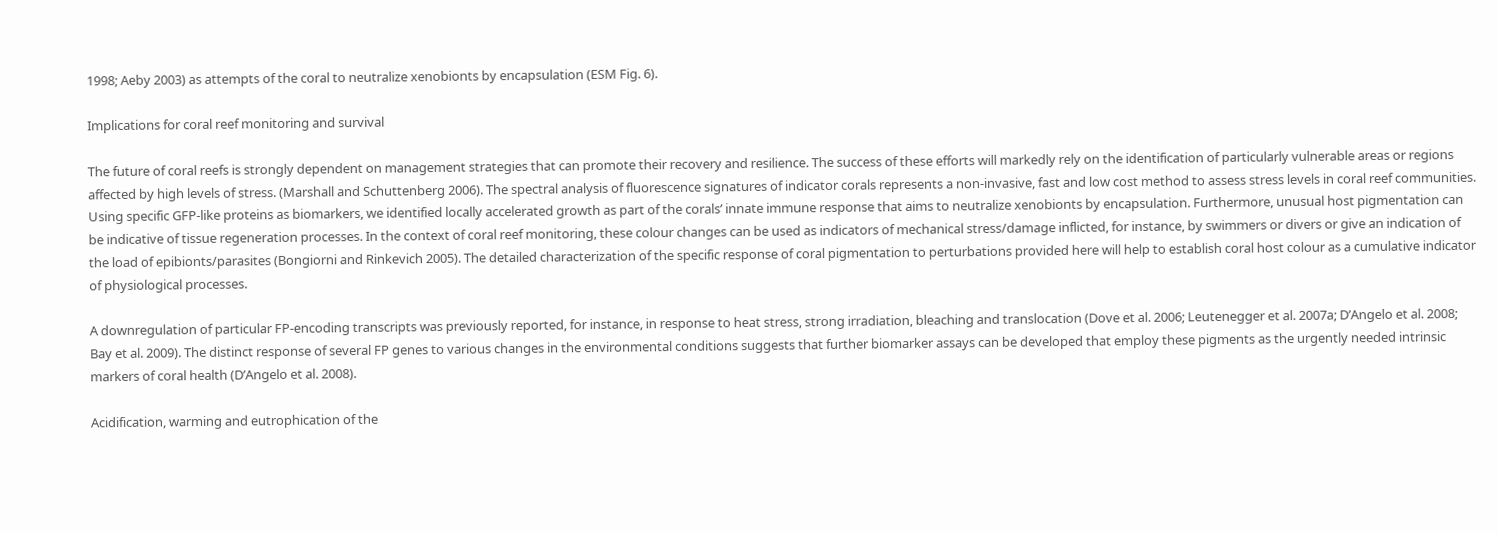1998; Aeby 2003) as attempts of the coral to neutralize xenobionts by encapsulation (ESM Fig. 6).

Implications for coral reef monitoring and survival

The future of coral reefs is strongly dependent on management strategies that can promote their recovery and resilience. The success of these efforts will markedly rely on the identification of particularly vulnerable areas or regions affected by high levels of stress. (Marshall and Schuttenberg 2006). The spectral analysis of fluorescence signatures of indicator corals represents a non-invasive, fast and low cost method to assess stress levels in coral reef communities. Using specific GFP-like proteins as biomarkers, we identified locally accelerated growth as part of the corals’ innate immune response that aims to neutralize xenobionts by encapsulation. Furthermore, unusual host pigmentation can be indicative of tissue regeneration processes. In the context of coral reef monitoring, these colour changes can be used as indicators of mechanical stress/damage inflicted, for instance, by swimmers or divers or give an indication of the load of epibionts/parasites (Bongiorni and Rinkevich 2005). The detailed characterization of the specific response of coral pigmentation to perturbations provided here will help to establish coral host colour as a cumulative indicator of physiological processes.

A downregulation of particular FP-encoding transcripts was previously reported, for instance, in response to heat stress, strong irradiation, bleaching and translocation (Dove et al. 2006; Leutenegger et al. 2007a; D’Angelo et al. 2008; Bay et al. 2009). The distinct response of several FP genes to various changes in the environmental conditions suggests that further biomarker assays can be developed that employ these pigments as the urgently needed intrinsic markers of coral health (D’Angelo et al. 2008).

Acidification, warming and eutrophication of the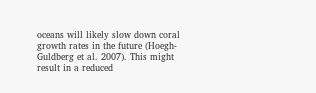oceans will likely slow down coral growth rates in the future (Hoegh-Guldberg et al. 2007). This might result in a reduced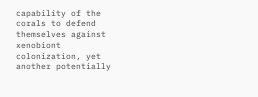capability of the corals to defend themselves against xenobiont colonization, yet another potentially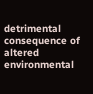detrimental consequence of altered environmental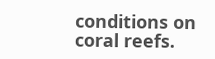conditions on coral reefs.